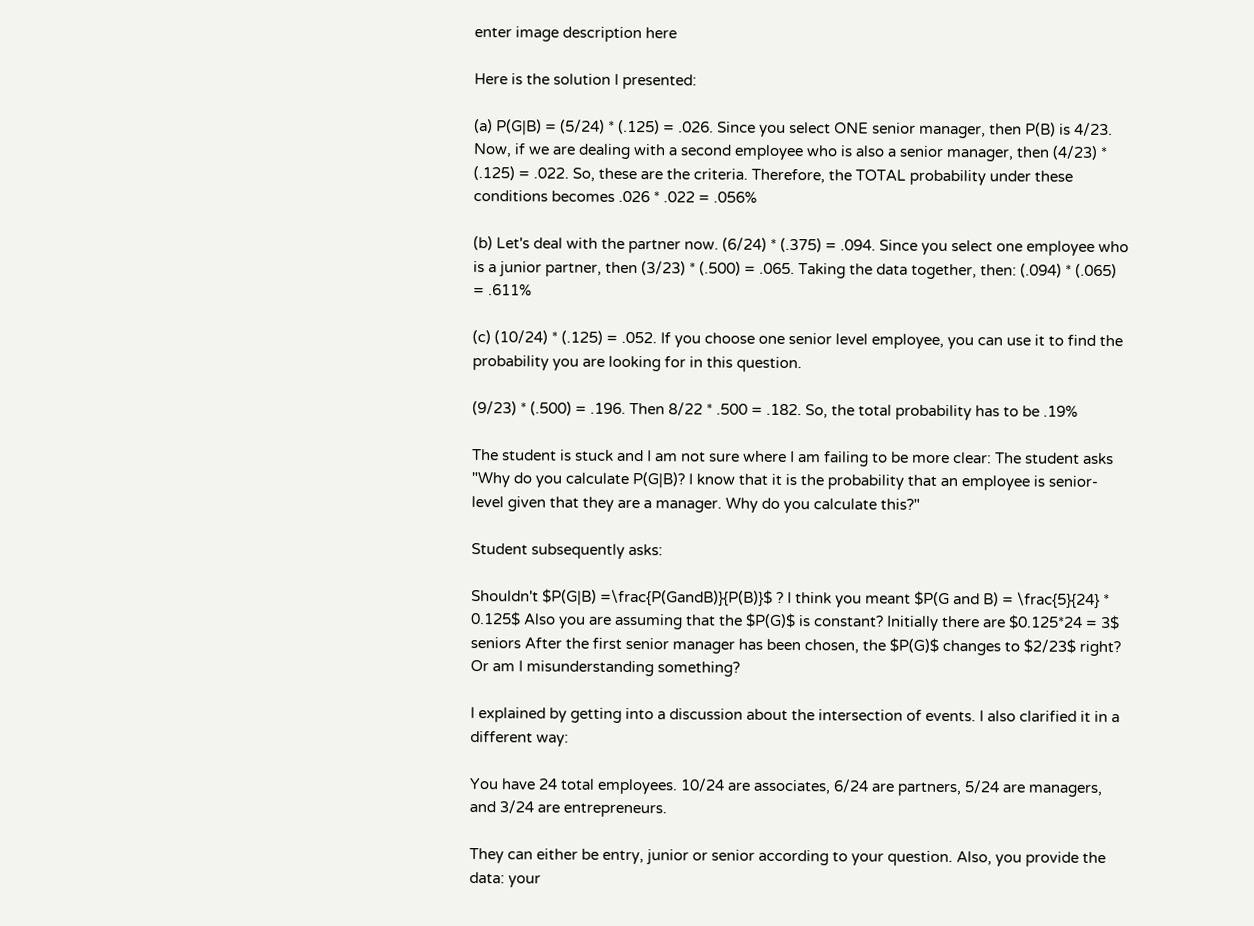enter image description here

Here is the solution I presented:

(a) P(G|B) = (5/24) * (.125) = .026. Since you select ONE senior manager, then P(B) is 4/23. Now, if we are dealing with a second employee who is also a senior manager, then (4/23) * (.125) = .022. So, these are the criteria. Therefore, the TOTAL probability under these conditions becomes .026 * .022 = .056%

(b) Let's deal with the partner now. (6/24) * (.375) = .094. Since you select one employee who is a junior partner, then (3/23) * (.500) = .065. Taking the data together, then: (.094) * (.065) = .611%

(c) (10/24) * (.125) = .052. If you choose one senior level employee, you can use it to find the probability you are looking for in this question.

(9/23) * (.500) = .196. Then 8/22 * .500 = .182. So, the total probability has to be .19%

The student is stuck and I am not sure where I am failing to be more clear: The student asks "Why do you calculate P(G|B)? I know that it is the probability that an employee is senior-level given that they are a manager. Why do you calculate this?"

Student subsequently asks:

Shouldn't $P(G|B) =\frac{P(GandB)}{P(B)}$ ? I think you meant $P(G and B) = \frac{5}{24} * 0.125$ Also you are assuming that the $P(G)$ is constant? Initially there are $0.125*24 = 3$ seniors After the first senior manager has been chosen, the $P(G)$ changes to $2/23$ right? Or am I misunderstanding something?

I explained by getting into a discussion about the intersection of events. I also clarified it in a different way:

You have 24 total employees. 10/24 are associates, 6/24 are partners, 5/24 are managers, and 3/24 are entrepreneurs.

They can either be entry, junior or senior according to your question. Also, you provide the data: your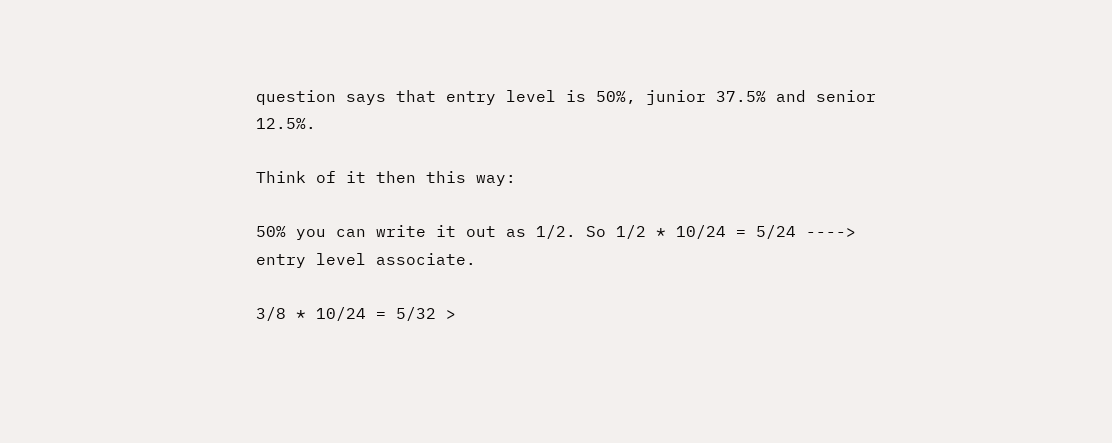question says that entry level is 50%, junior 37.5% and senior 12.5%.

Think of it then this way:

50% you can write it out as 1/2. So 1/2 * 10/24 = 5/24 ----> entry level associate.

3/8 * 10/24 = 5/32 >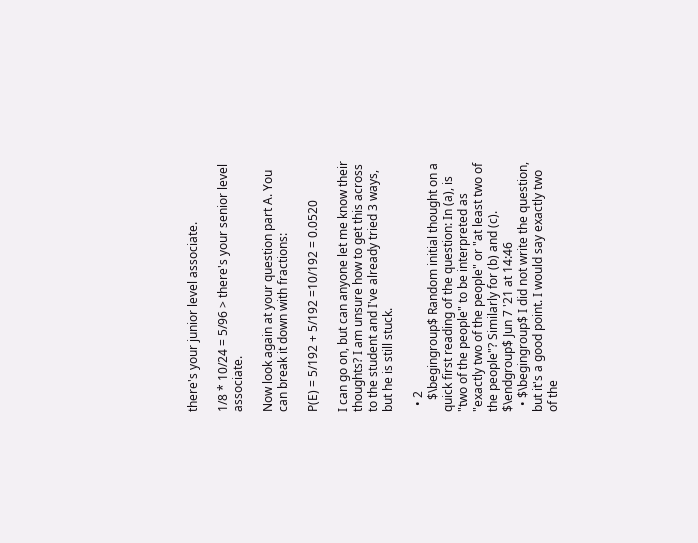there's your junior level associate.

1/8 * 10/24 = 5/96 > there's your senior level associate.

Now look again at your question part A. You can break it down with fractions:

P(E) = 5/192 + 5/192 =10/192 = 0.0520

I can go on, but can anyone let me know their thoughts? I am unsure how to get this across to the student and I've already tried 3 ways, but he is still stuck.

  • 2
    $\begingroup$ Random initial thought on a quick first reading of the question: In (a), is "two of the people" to be interpreted as "exactly two of the people" or "at least two of the people"? Similarly for (b) and (c). $\endgroup$ Jun 7 '21 at 14:46
  • $\begingroup$ I did not write the question, but it's a good point. I would say exactly two of the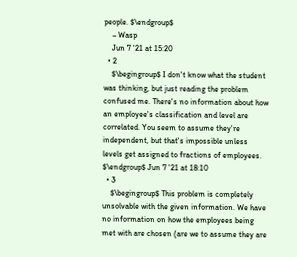people. $\endgroup$
    – Wasp
    Jun 7 '21 at 15:20
  • 2
    $\begingroup$ I don't know what the student was thinking, but just reading the problem confused me. There's no information about how an employee's classification and level are correlated. You seem to assume they're independent, but that's impossible unless levels get assigned to fractions of employees. $\endgroup$ Jun 7 '21 at 18:10
  • 3
    $\begingroup$ This problem is completely unsolvable with the given information. We have no information on how the employees being met with are chosen (are we to assume they are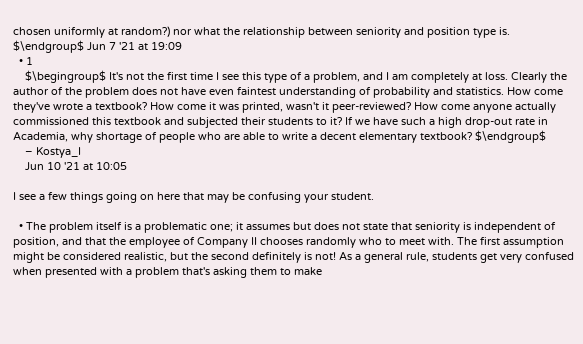chosen uniformly at random?) nor what the relationship between seniority and position type is. $\endgroup$ Jun 7 '21 at 19:09
  • 1
    $\begingroup$ It's not the first time I see this type of a problem, and I am completely at loss. Clearly the author of the problem does not have even faintest understanding of probability and statistics. How come they've wrote a textbook? How come it was printed, wasn't it peer-reviewed? How come anyone actually commissioned this textbook and subjected their students to it? If we have such a high drop-out rate in Academia, why shortage of people who are able to write a decent elementary textbook? $\endgroup$
    – Kostya_I
    Jun 10 '21 at 10:05

I see a few things going on here that may be confusing your student.

  • The problem itself is a problematic one; it assumes but does not state that seniority is independent of position, and that the employee of Company II chooses randomly who to meet with. The first assumption might be considered realistic, but the second definitely is not! As a general rule, students get very confused when presented with a problem that's asking them to make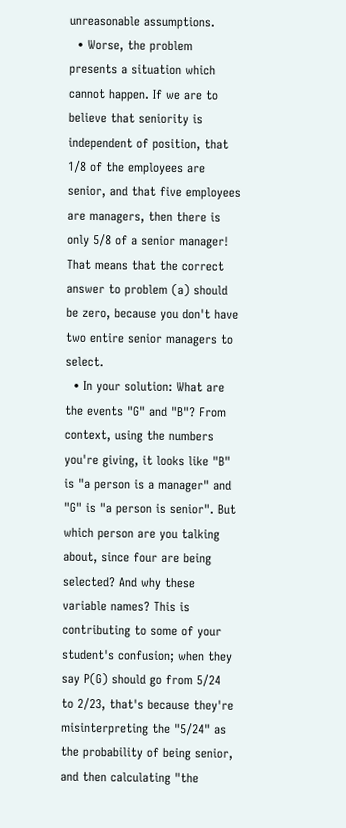unreasonable assumptions.
  • Worse, the problem presents a situation which cannot happen. If we are to believe that seniority is independent of position, that 1/8 of the employees are senior, and that five employees are managers, then there is only 5/8 of a senior manager! That means that the correct answer to problem (a) should be zero, because you don't have two entire senior managers to select.
  • In your solution: What are the events "G" and "B"? From context, using the numbers you're giving, it looks like "B" is "a person is a manager" and "G" is "a person is senior". But which person are you talking about, since four are being selected? And why these variable names? This is contributing to some of your student's confusion; when they say P(G) should go from 5/24 to 2/23, that's because they're misinterpreting the "5/24" as the probability of being senior, and then calculating "the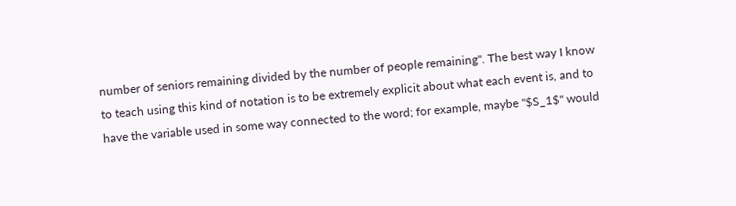number of seniors remaining divided by the number of people remaining". The best way I know to teach using this kind of notation is to be extremely explicit about what each event is, and to have the variable used in some way connected to the word; for example, maybe "$S_1$" would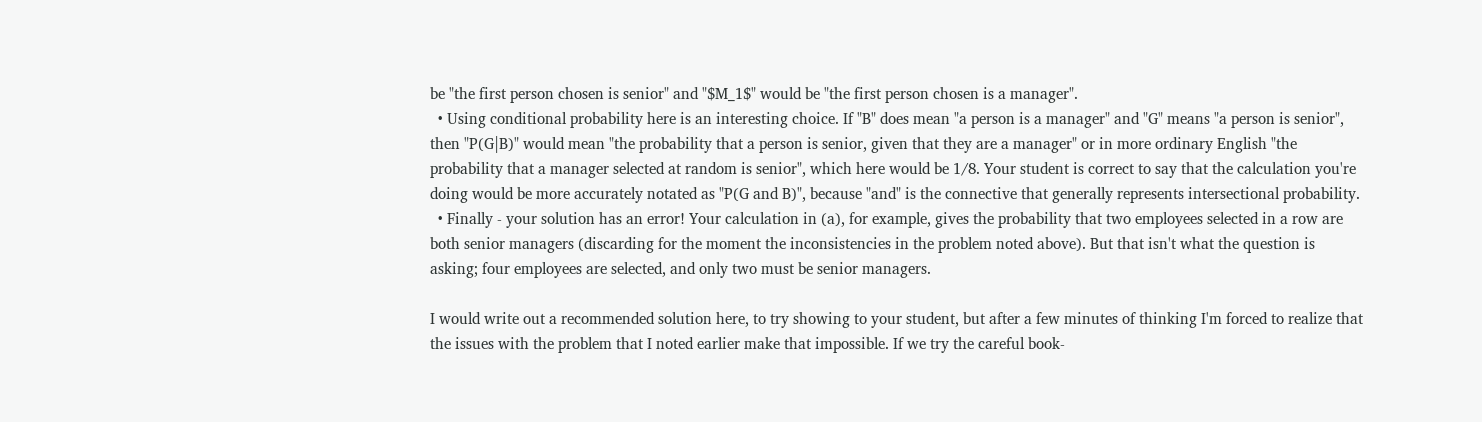be "the first person chosen is senior" and "$M_1$" would be "the first person chosen is a manager".
  • Using conditional probability here is an interesting choice. If "B" does mean "a person is a manager" and "G" means "a person is senior", then "P(G|B)" would mean "the probability that a person is senior, given that they are a manager" or in more ordinary English "the probability that a manager selected at random is senior", which here would be 1/8. Your student is correct to say that the calculation you're doing would be more accurately notated as "P(G and B)", because "and" is the connective that generally represents intersectional probability.
  • Finally - your solution has an error! Your calculation in (a), for example, gives the probability that two employees selected in a row are both senior managers (discarding for the moment the inconsistencies in the problem noted above). But that isn't what the question is asking; four employees are selected, and only two must be senior managers.

I would write out a recommended solution here, to try showing to your student, but after a few minutes of thinking I'm forced to realize that the issues with the problem that I noted earlier make that impossible. If we try the careful book-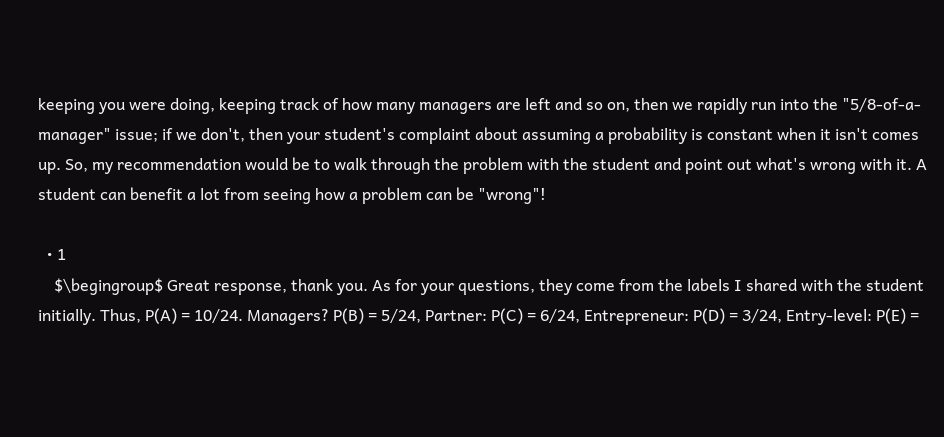keeping you were doing, keeping track of how many managers are left and so on, then we rapidly run into the "5/8-of-a-manager" issue; if we don't, then your student's complaint about assuming a probability is constant when it isn't comes up. So, my recommendation would be to walk through the problem with the student and point out what's wrong with it. A student can benefit a lot from seeing how a problem can be "wrong"!

  • 1
    $\begingroup$ Great response, thank you. As for your questions, they come from the labels I shared with the student initially. Thus, P(A) = 10/24. Managers? P(B) = 5/24, Partner: P(C) = 6/24, Entrepreneur: P(D) = 3/24, Entry-level: P(E) =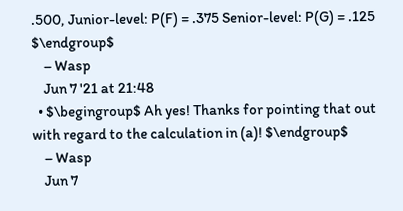.500, Junior-level: P(F) = .375 Senior-level: P(G) = .125 $\endgroup$
    – Wasp
    Jun 7 '21 at 21:48
  • $\begingroup$ Ah yes! Thanks for pointing that out with regard to the calculation in (a)! $\endgroup$
    – Wasp
    Jun 7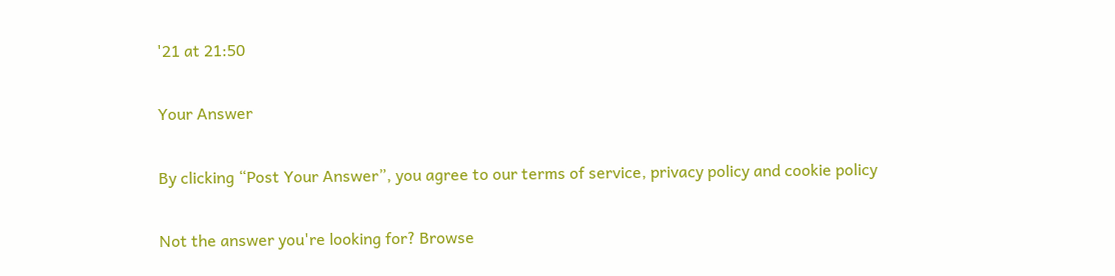'21 at 21:50

Your Answer

By clicking “Post Your Answer”, you agree to our terms of service, privacy policy and cookie policy

Not the answer you're looking for? Browse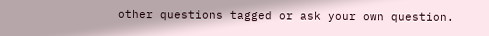other questions tagged or ask your own question.